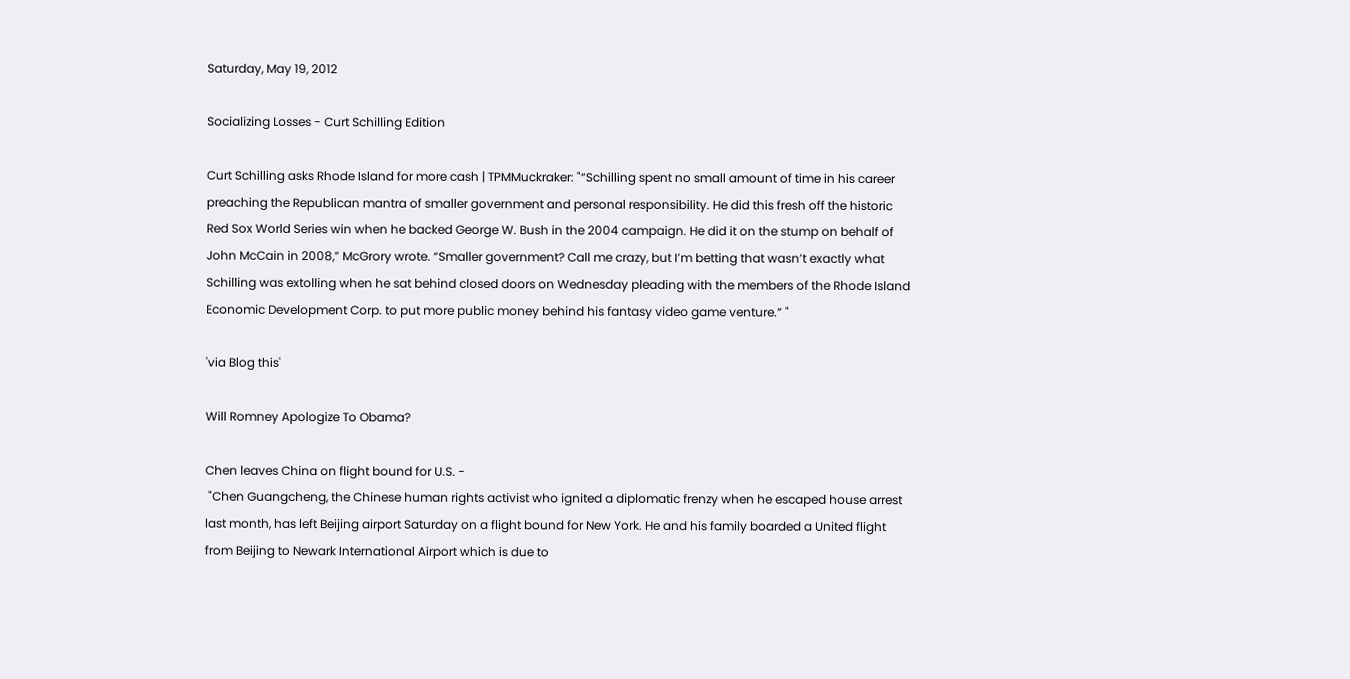Saturday, May 19, 2012

Socializing Losses - Curt Schilling Edition

Curt Schilling asks Rhode Island for more cash | TPMMuckraker: "“Schilling spent no small amount of time in his career preaching the Republican mantra of smaller government and personal responsibility. He did this fresh off the historic Red Sox World Series win when he backed George W. Bush in the 2004 campaign. He did it on the stump on behalf of John McCain in 2008,” McGrory wrote. “Smaller government? Call me crazy, but I’m betting that wasn’t exactly what Schilling was extolling when he sat behind closed doors on Wednesday pleading with the members of the Rhode Island Economic Development Corp. to put more public money behind his fantasy video game venture.” "

'via Blog this'

Will Romney Apologize To Obama?

Chen leaves China on flight bound for U.S. -
 "Chen Guangcheng, the Chinese human rights activist who ignited a diplomatic frenzy when he escaped house arrest last month, has left Beijing airport Saturday on a flight bound for New York. He and his family boarded a United flight from Beijing to Newark International Airport which is due to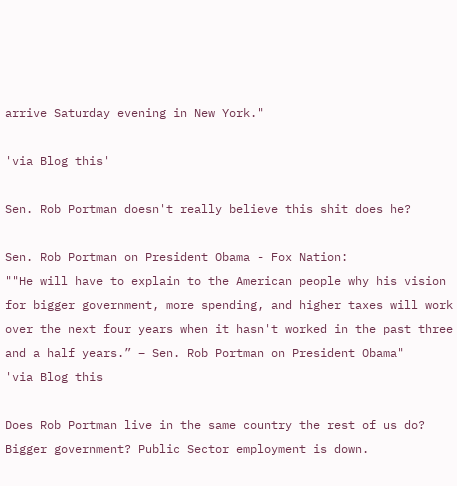arrive Saturday evening in New York."

'via Blog this'

Sen. Rob Portman doesn't really believe this shit does he?

Sen. Rob Portman on President Obama - Fox Nation:
""He will have to explain to the American people why his vision for bigger government, more spending, and higher taxes will work over the next four years when it hasn't worked in the past three and a half years.” – Sen. Rob Portman on President Obama"
'via Blog this

Does Rob Portman live in the same country the rest of us do?
Bigger government? Public Sector employment is down.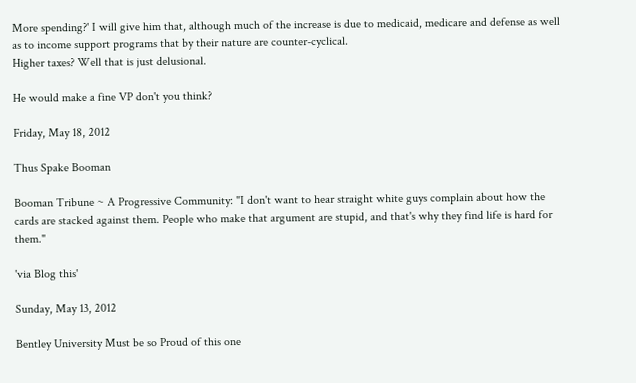More spending?' I will give him that, although much of the increase is due to medicaid, medicare and defense as well as to income support programs that by their nature are counter-cyclical.
Higher taxes? Well that is just delusional.

He would make a fine VP don't you think?

Friday, May 18, 2012

Thus Spake Booman

Booman Tribune ~ A Progressive Community: "I don't want to hear straight white guys complain about how the cards are stacked against them. People who make that argument are stupid, and that's why they find life is hard for them."

'via Blog this'

Sunday, May 13, 2012

Bentley University Must be so Proud of this one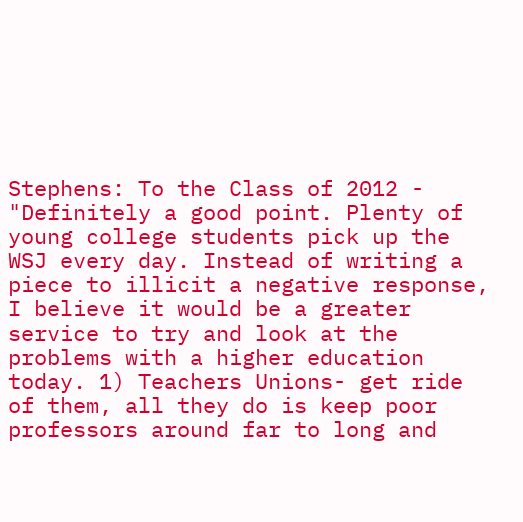Stephens: To the Class of 2012 - "Definitely a good point. Plenty of young college students pick up the WSJ every day. Instead of writing a piece to illicit a negative response, I believe it would be a greater service to try and look at the problems with a higher education today. 1) Teachers Unions- get ride of them, all they do is keep poor professors around far to long and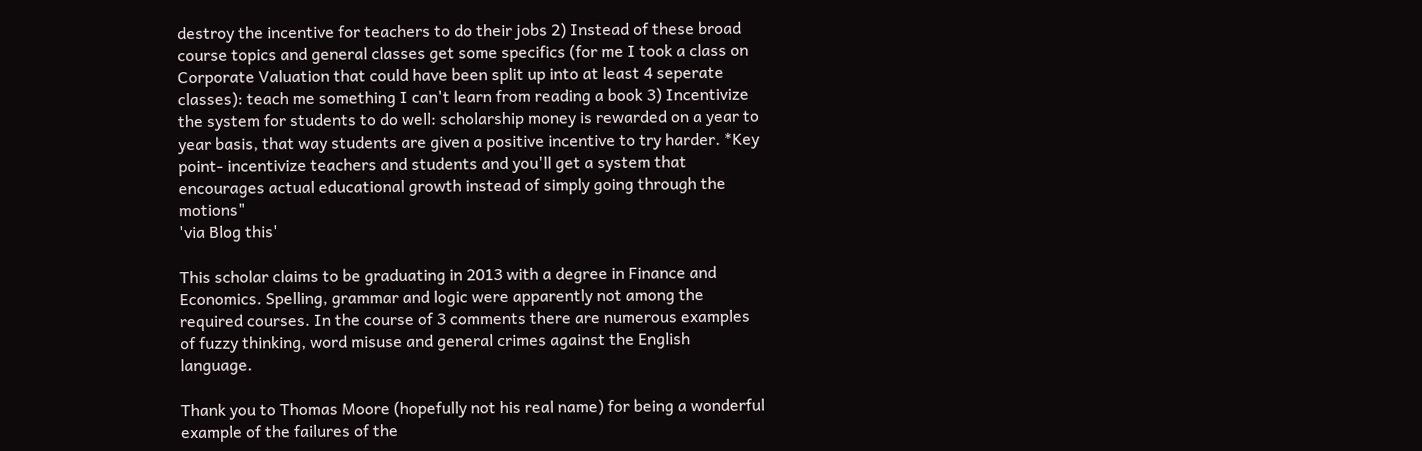destroy the incentive for teachers to do their jobs 2) Instead of these broad course topics and general classes get some specifics (for me I took a class on Corporate Valuation that could have been split up into at least 4 seperate classes): teach me something I can't learn from reading a book 3) Incentivize the system for students to do well: scholarship money is rewarded on a year to year basis, that way students are given a positive incentive to try harder. *Key point- incentivize teachers and students and you'll get a system that encourages actual educational growth instead of simply going through the motions"
'via Blog this'

This scholar claims to be graduating in 2013 with a degree in Finance and Economics. Spelling, grammar and logic were apparently not among the required courses. In the course of 3 comments there are numerous examples of fuzzy thinking, word misuse and general crimes against the English language.

Thank you to Thomas Moore (hopefully not his real name) for being a wonderful example of the failures of the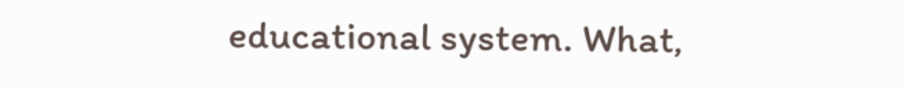educational system. What,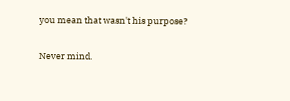you mean that wasn't his purpose?

Never mind.